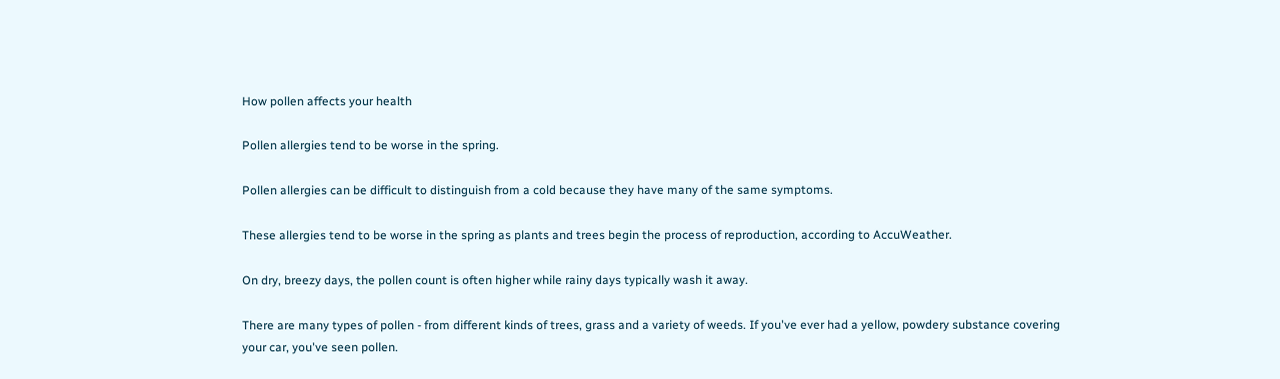How pollen affects your health

Pollen allergies tend to be worse in the spring.

Pollen allergies can be difficult to distinguish from a cold because they have many of the same symptoms.

These allergies tend to be worse in the spring as plants and trees begin the process of reproduction, according to AccuWeather.

On dry, breezy days, the pollen count is often higher while rainy days typically wash it away.

There are many types of pollen - from different kinds of trees, grass and a variety of weeds. If you've ever had a yellow, powdery substance covering your car, you've seen pollen.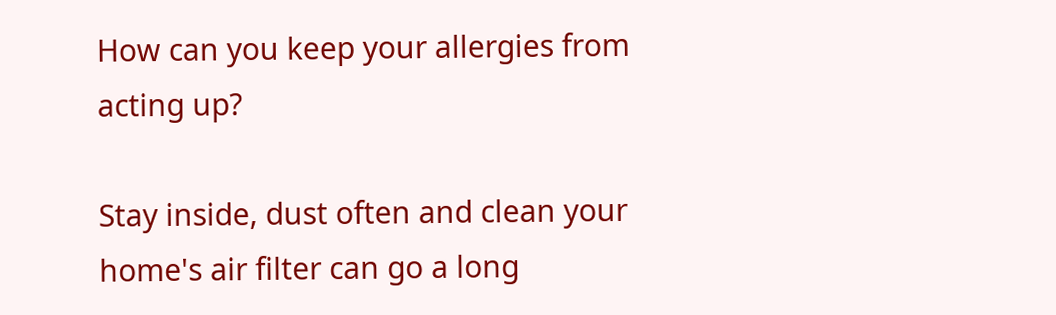How can you keep your allergies from acting up?

Stay inside, dust often and clean your home's air filter can go a long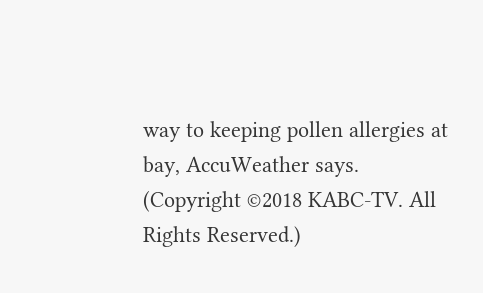way to keeping pollen allergies at bay, AccuWeather says.
(Copyright ©2018 KABC-TV. All Rights Reserved.)